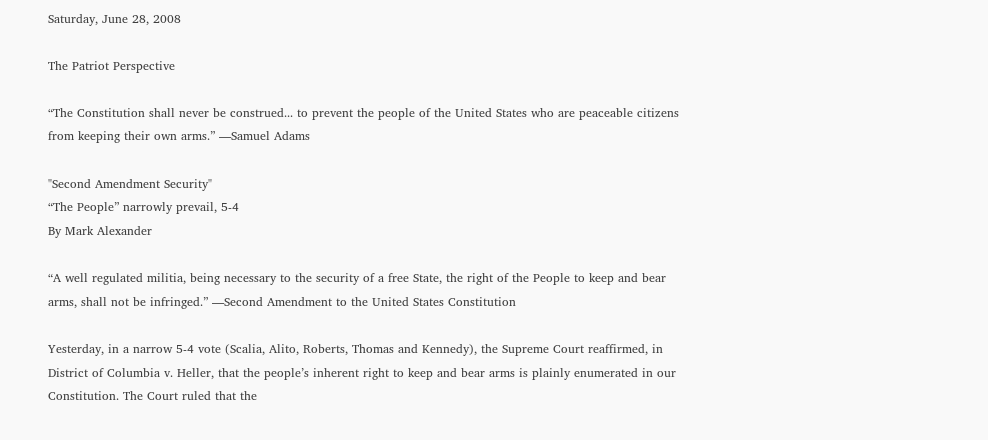Saturday, June 28, 2008

The Patriot Perspective

“The Constitution shall never be construed... to prevent the people of the United States who are peaceable citizens from keeping their own arms.” —Samuel Adams

"Second Amendment Security"
“The People” narrowly prevail, 5-4
By Mark Alexander

“A well regulated militia, being necessary to the security of a free State, the right of the People to keep and bear arms, shall not be infringed.” —Second Amendment to the United States Constitution

Yesterday, in a narrow 5-4 vote (Scalia, Alito, Roberts, Thomas and Kennedy), the Supreme Court reaffirmed, in District of Columbia v. Heller, that the people’s inherent right to keep and bear arms is plainly enumerated in our Constitution. The Court ruled that the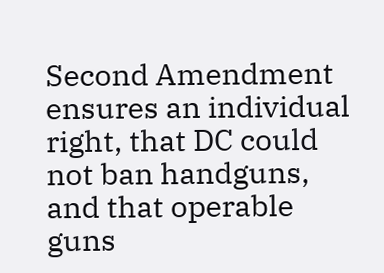Second Amendment ensures an individual right, that DC could not ban handguns, and that operable guns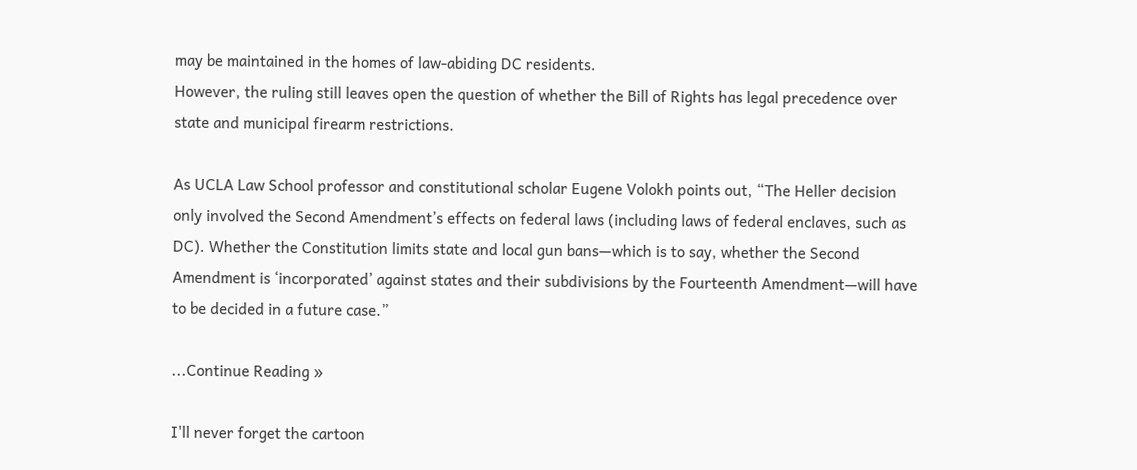may be maintained in the homes of law-abiding DC residents.
However, the ruling still leaves open the question of whether the Bill of Rights has legal precedence over state and municipal firearm restrictions.

As UCLA Law School professor and constitutional scholar Eugene Volokh points out, “The Heller decision only involved the Second Amendment’s effects on federal laws (including laws of federal enclaves, such as DC). Whether the Constitution limits state and local gun bans—which is to say, whether the Second Amendment is ‘incorporated’ against states and their subdivisions by the Fourteenth Amendment—will have to be decided in a future case.”

...Continue Reading »

I'll never forget the cartoon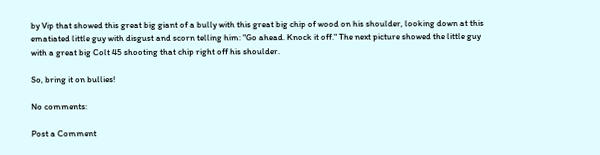by Vip that showed this great big giant of a bully with this great big chip of wood on his shoulder, looking down at this ematiated little guy with disgust and scorn telling him: "Go ahead. Knock it off." The next picture showed the little guy with a great big Colt 45 shooting that chip right off his shoulder.

So, bring it on bullies!

No comments:

Post a Comment